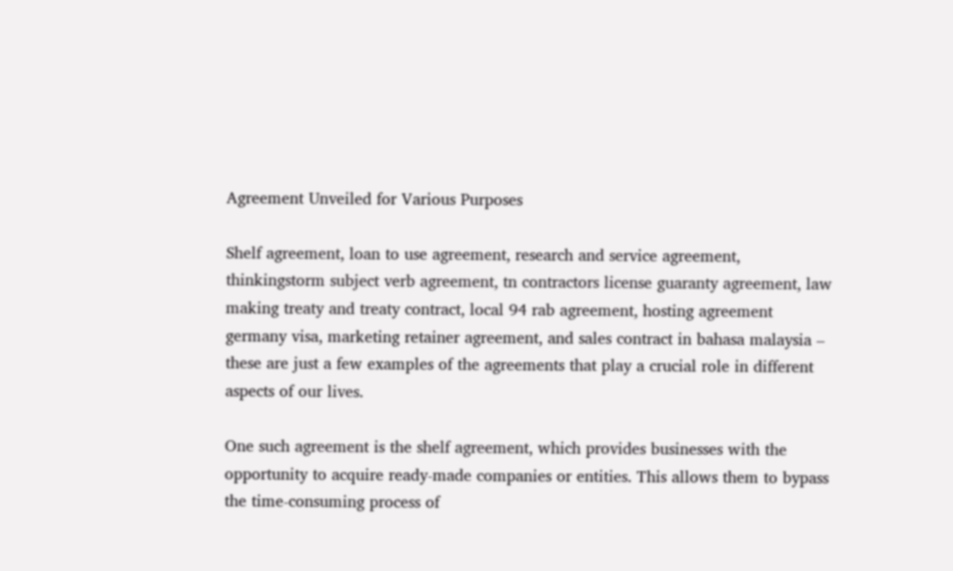Agreement Unveiled for Various Purposes

Shelf agreement, loan to use agreement, research and service agreement, thinkingstorm subject verb agreement, tn contractors license guaranty agreement, law making treaty and treaty contract, local 94 rab agreement, hosting agreement germany visa, marketing retainer agreement, and sales contract in bahasa malaysia – these are just a few examples of the agreements that play a crucial role in different aspects of our lives.

One such agreement is the shelf agreement, which provides businesses with the opportunity to acquire ready-made companies or entities. This allows them to bypass the time-consuming process of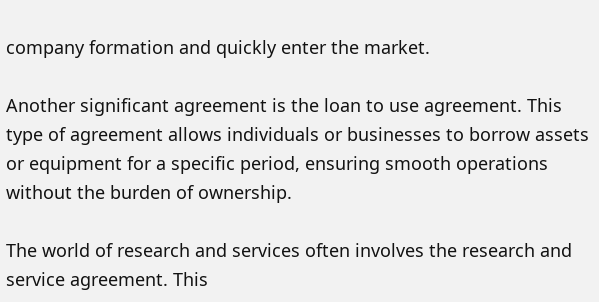company formation and quickly enter the market.

Another significant agreement is the loan to use agreement. This type of agreement allows individuals or businesses to borrow assets or equipment for a specific period, ensuring smooth operations without the burden of ownership.

The world of research and services often involves the research and service agreement. This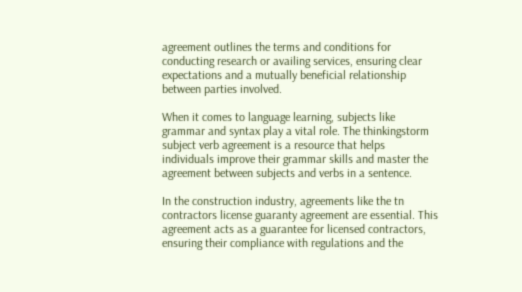agreement outlines the terms and conditions for conducting research or availing services, ensuring clear expectations and a mutually beneficial relationship between parties involved.

When it comes to language learning, subjects like grammar and syntax play a vital role. The thinkingstorm subject verb agreement is a resource that helps individuals improve their grammar skills and master the agreement between subjects and verbs in a sentence.

In the construction industry, agreements like the tn contractors license guaranty agreement are essential. This agreement acts as a guarantee for licensed contractors, ensuring their compliance with regulations and the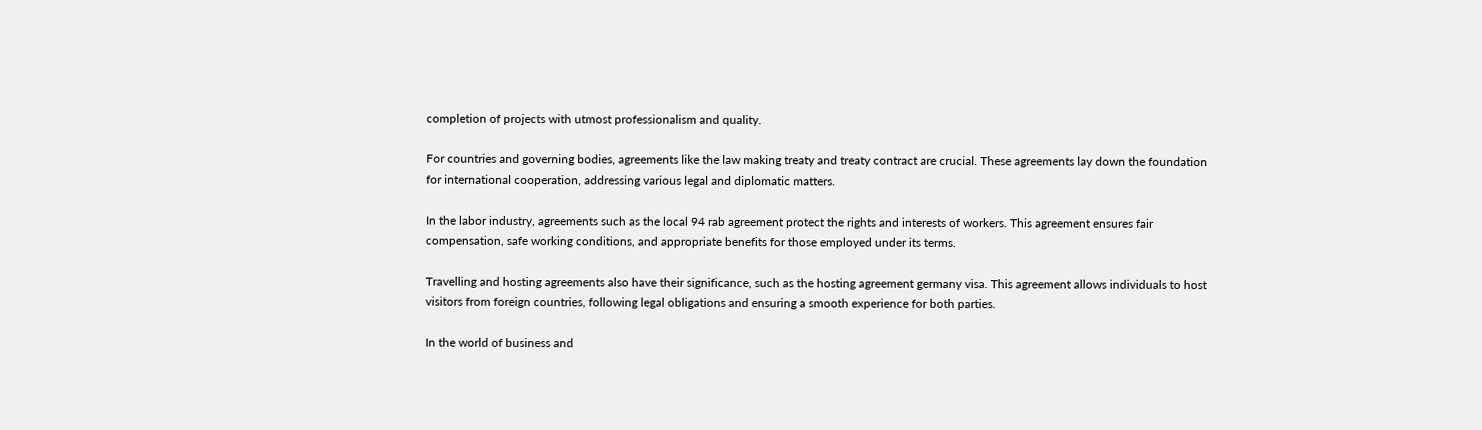completion of projects with utmost professionalism and quality.

For countries and governing bodies, agreements like the law making treaty and treaty contract are crucial. These agreements lay down the foundation for international cooperation, addressing various legal and diplomatic matters.

In the labor industry, agreements such as the local 94 rab agreement protect the rights and interests of workers. This agreement ensures fair compensation, safe working conditions, and appropriate benefits for those employed under its terms.

Travelling and hosting agreements also have their significance, such as the hosting agreement germany visa. This agreement allows individuals to host visitors from foreign countries, following legal obligations and ensuring a smooth experience for both parties.

In the world of business and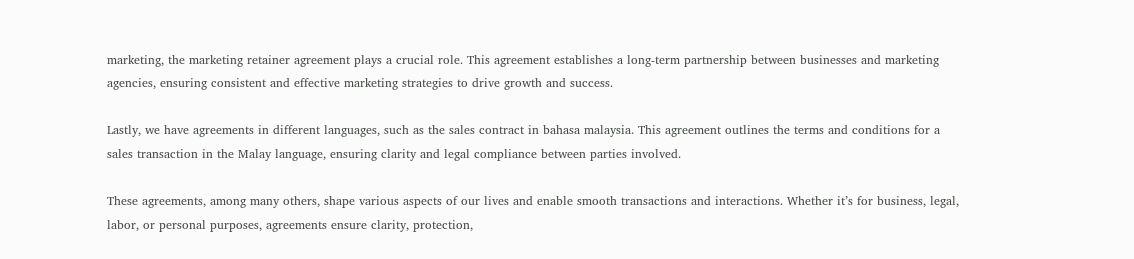marketing, the marketing retainer agreement plays a crucial role. This agreement establishes a long-term partnership between businesses and marketing agencies, ensuring consistent and effective marketing strategies to drive growth and success.

Lastly, we have agreements in different languages, such as the sales contract in bahasa malaysia. This agreement outlines the terms and conditions for a sales transaction in the Malay language, ensuring clarity and legal compliance between parties involved.

These agreements, among many others, shape various aspects of our lives and enable smooth transactions and interactions. Whether it’s for business, legal, labor, or personal purposes, agreements ensure clarity, protection,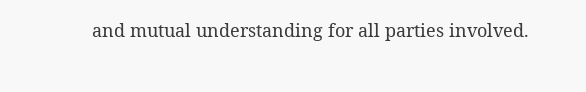and mutual understanding for all parties involved.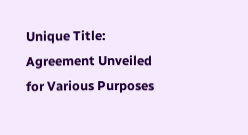Unique Title: Agreement Unveiled for Various Purposes